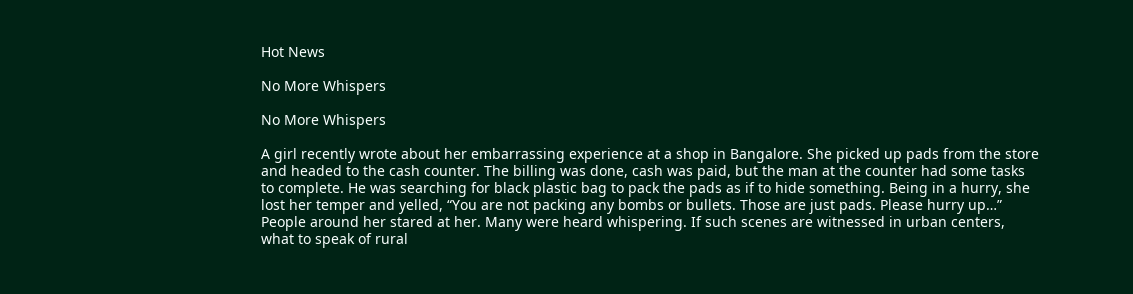Hot News

No More Whispers

No More Whispers

A girl recently wrote about her embarrassing experience at a shop in Bangalore. She picked up pads from the store and headed to the cash counter. The billing was done, cash was paid, but the man at the counter had some tasks to complete. He was searching for black plastic bag to pack the pads as if to hide something. Being in a hurry, she lost her temper and yelled, “You are not packing any bombs or bullets. Those are just pads. Please hurry up…” People around her stared at her. Many were heard whispering. If such scenes are witnessed in urban centers, what to speak of rural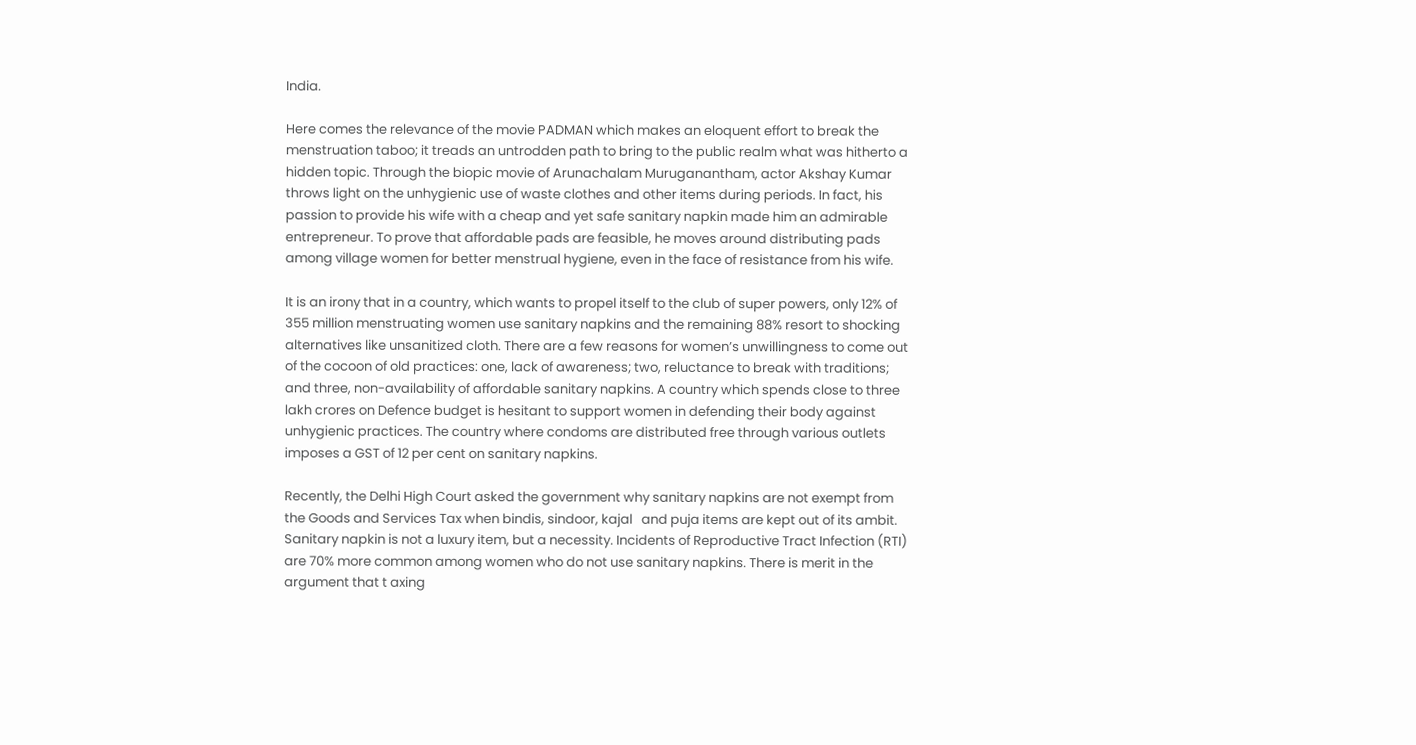India.

Here comes the relevance of the movie PADMAN which makes an eloquent effort to break the menstruation taboo; it treads an untrodden path to bring to the public realm what was hitherto a hidden topic. Through the biopic movie of Arunachalam Muruganantham, actor Akshay Kumar throws light on the unhygienic use of waste clothes and other items during periods. In fact, his passion to provide his wife with a cheap and yet safe sanitary napkin made him an admirable entrepreneur. To prove that affordable pads are feasible, he moves around distributing pads among village women for better menstrual hygiene, even in the face of resistance from his wife.

It is an irony that in a country, which wants to propel itself to the club of super powers, only 12% of 355 million menstruating women use sanitary napkins and the remaining 88% resort to shocking alternatives like unsanitized cloth. There are a few reasons for women’s unwillingness to come out of the cocoon of old practices: one, lack of awareness; two, reluctance to break with traditions; and three, non-availability of affordable sanitary napkins. A country which spends close to three lakh crores on Defence budget is hesitant to support women in defending their body against unhygienic practices. The country where condoms are distributed free through various outlets imposes a GST of 12 per cent on sanitary napkins.

Recently, the Delhi High Court asked the government why sanitary napkins are not exempt from the Goods and Services Tax when bindis, sindoor, kajal   and puja items are kept out of its ambit. Sanitary napkin is not a luxury item, but a necessity. Incidents of Reproductive Tract Infection (RTI) are 70% more common among women who do not use sanitary napkins. There is merit in the argument that t axing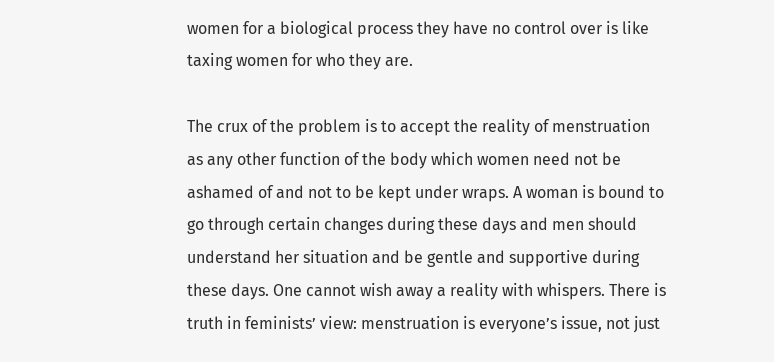women for a biological process they have no control over is like taxing women for who they are.

The crux of the problem is to accept the reality of menstruation as any other function of the body which women need not be ashamed of and not to be kept under wraps. A woman is bound to go through certain changes during these days and men should understand her situation and be gentle and supportive during these days. One cannot wish away a reality with whispers. There is truth in feminists’ view: menstruation is everyone’s issue, not just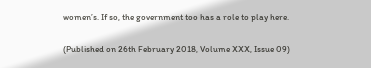women’s. If so, the government too has a role to play here.

(Published on 26th February 2018, Volume XXX, Issue 09)